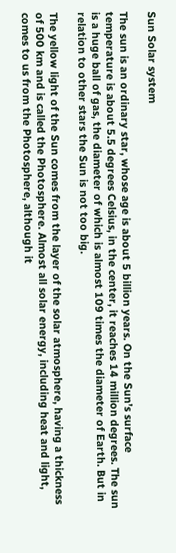Sun Solar system

The sun is an ordinary star, whose age is about 5 billion years. On the Sun’s surface temperature is about 5.5 degrees Celsius, in the center, it reaches 14 million degrees. The sun is a huge ball of gas, the diameter of which is almost 109 times the diameter of Earth. But in relation to other stars the Sun is not too big.

The yellow light of the Sun comes from the layer of the solar atmosphere, having a thickness of 500 km and is called the Photosphere. Almost all solar energy, including heat and light, comes to us from the Photosphere, although it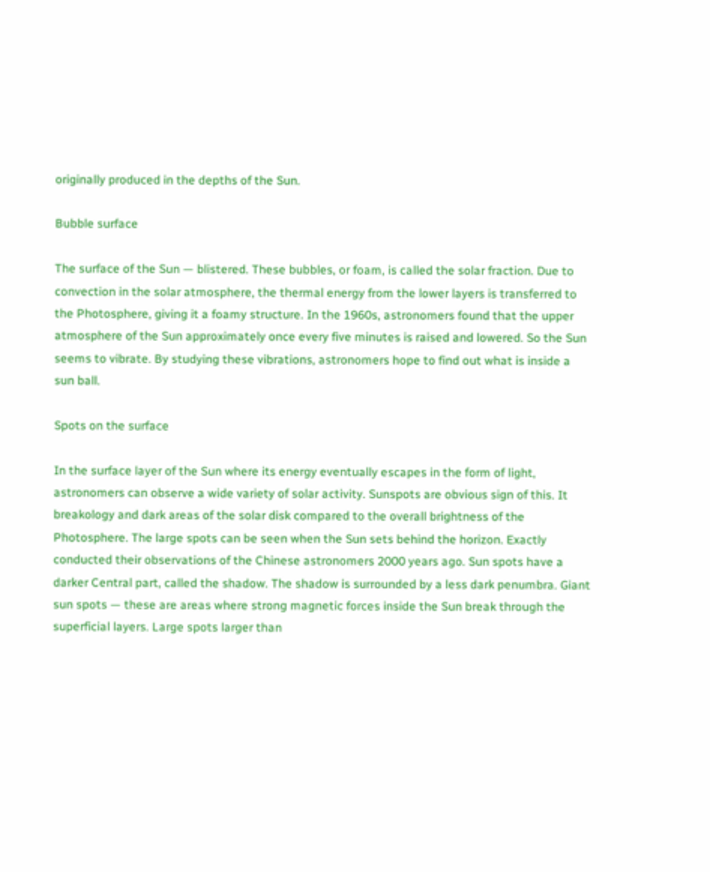originally produced in the depths of the Sun.

Bubble surface

The surface of the Sun — blistered. These bubbles, or foam, is called the solar fraction. Due to convection in the solar atmosphere, the thermal energy from the lower layers is transferred to the Photosphere, giving it a foamy structure. In the 1960s, astronomers found that the upper atmosphere of the Sun approximately once every five minutes is raised and lowered. So the Sun seems to vibrate. By studying these vibrations, astronomers hope to find out what is inside a sun ball.

Spots on the surface

In the surface layer of the Sun where its energy eventually escapes in the form of light, astronomers can observe a wide variety of solar activity. Sunspots are obvious sign of this. It breakology and dark areas of the solar disk compared to the overall brightness of the Photosphere. The large spots can be seen when the Sun sets behind the horizon. Exactly conducted their observations of the Chinese astronomers 2000 years ago. Sun spots have a darker Central part, called the shadow. The shadow is surrounded by a less dark penumbra. Giant sun spots — these are areas where strong magnetic forces inside the Sun break through the superficial layers. Large spots larger than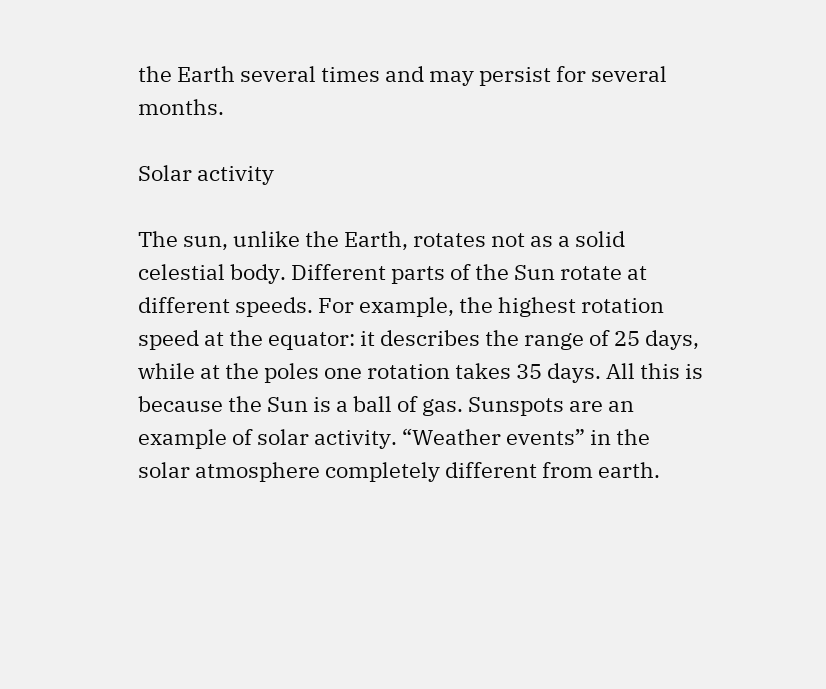the Earth several times and may persist for several months.

Solar activity

The sun, unlike the Earth, rotates not as a solid celestial body. Different parts of the Sun rotate at different speeds. For example, the highest rotation speed at the equator: it describes the range of 25 days, while at the poles one rotation takes 35 days. All this is because the Sun is a ball of gas. Sunspots are an example of solar activity. “Weather events” in the solar atmosphere completely different from earth.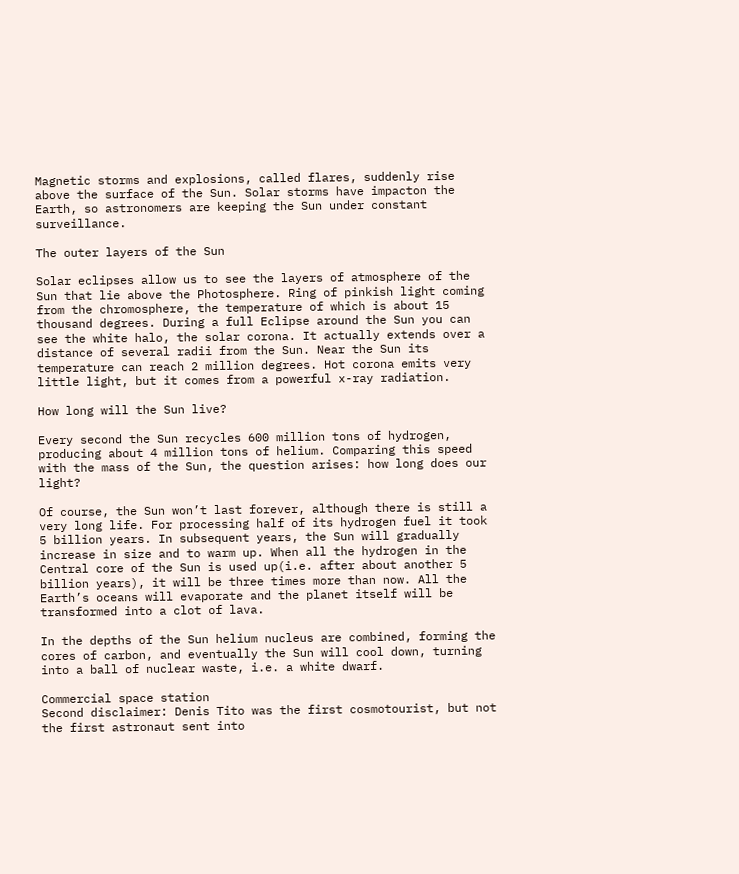Magnetic storms and explosions, called flares, suddenly rise above the surface of the Sun. Solar storms have impacton the Earth, so astronomers are keeping the Sun under constant surveillance.

The outer layers of the Sun

Solar eclipses allow us to see the layers of atmosphere of the Sun that lie above the Photosphere. Ring of pinkish light coming from the chromosphere, the temperature of which is about 15 thousand degrees. During a full Eclipse around the Sun you can see the white halo, the solar corona. It actually extends over a distance of several radii from the Sun. Near the Sun its temperature can reach 2 million degrees. Hot corona emits very little light, but it comes from a powerful x-ray radiation.

How long will the Sun live?

Every second the Sun recycles 600 million tons of hydrogen, producing about 4 million tons of helium. Comparing this speed with the mass of the Sun, the question arises: how long does our light?

Of course, the Sun won’t last forever, although there is still a very long life. For processing half of its hydrogen fuel it took 5 billion years. In subsequent years, the Sun will gradually increase in size and to warm up. When all the hydrogen in the Central core of the Sun is used up(i.e. after about another 5 billion years), it will be three times more than now. All the Earth’s oceans will evaporate and the planet itself will be transformed into a clot of lava.

In the depths of the Sun helium nucleus are combined, forming the cores of carbon, and eventually the Sun will cool down, turning into a ball of nuclear waste, i.e. a white dwarf.

Commercial space station
Second disclaimer: Denis Tito was the first cosmotourist, but not the first astronaut sent into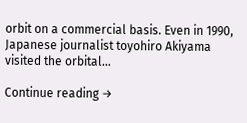orbit on a commercial basis. Even in 1990, Japanese journalist toyohiro Akiyama visited the orbital…

Continue reading →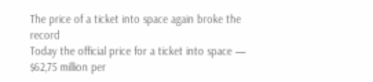The price of a ticket into space again broke the record
Today the official price for a ticket into space — $62,75 million per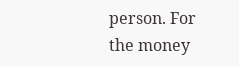person. For the money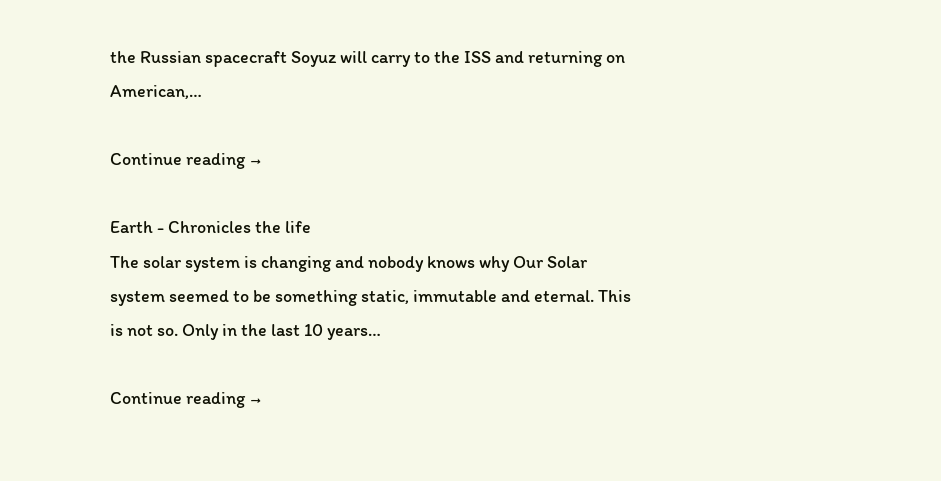the Russian spacecraft Soyuz will carry to the ISS and returning on American,…

Continue reading →

Earth - Chronicles the life
The solar system is changing and nobody knows why Our Solar system seemed to be something static, immutable and eternal. This is not so. Only in the last 10 years…

Continue reading →